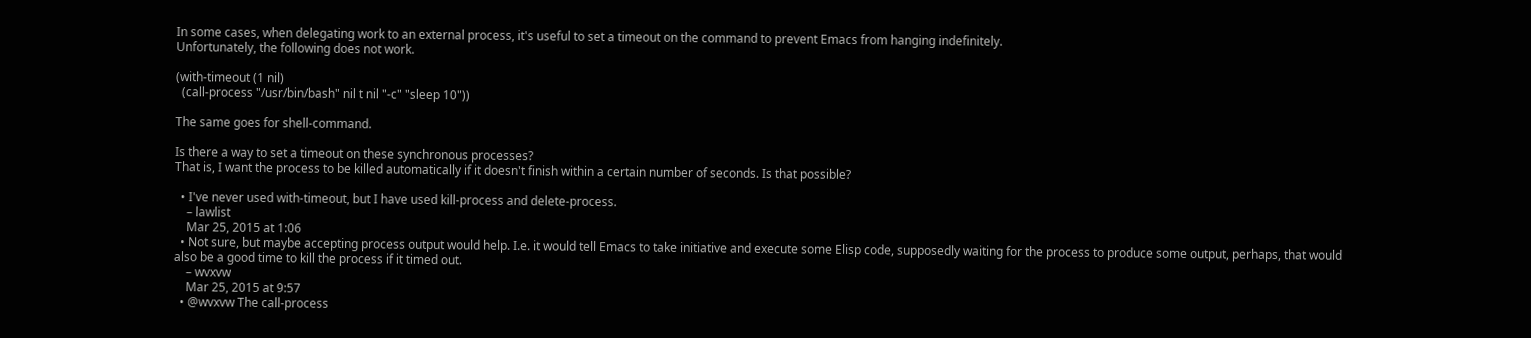In some cases, when delegating work to an external process, it's useful to set a timeout on the command to prevent Emacs from hanging indefinitely.
Unfortunately, the following does not work.

(with-timeout (1 nil)
  (call-process "/usr/bin/bash" nil t nil "-c" "sleep 10"))

The same goes for shell-command.

Is there a way to set a timeout on these synchronous processes?
That is, I want the process to be killed automatically if it doesn't finish within a certain number of seconds. Is that possible?

  • I've never used with-timeout, but I have used kill-process and delete-process.
    – lawlist
    Mar 25, 2015 at 1:06
  • Not sure, but maybe accepting process output would help. I.e. it would tell Emacs to take initiative and execute some Elisp code, supposedly waiting for the process to produce some output, perhaps, that would also be a good time to kill the process if it timed out.
    – wvxvw
    Mar 25, 2015 at 9:57
  • @wvxvw The call-process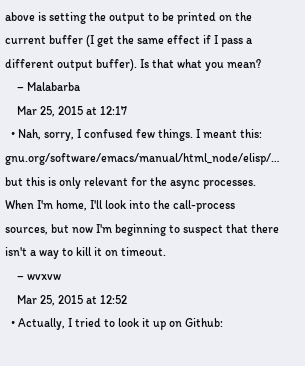above is setting the output to be printed on the current buffer (I get the same effect if I pass a different output buffer). Is that what you mean?
    – Malabarba
    Mar 25, 2015 at 12:17
  • Nah, sorry, I confused few things. I meant this: gnu.org/software/emacs/manual/html_node/elisp/… but this is only relevant for the async processes. When I'm home, I'll look into the call-process sources, but now I'm beginning to suspect that there isn't a way to kill it on timeout.
    – wvxvw
    Mar 25, 2015 at 12:52
  • Actually, I tried to look it up on Github: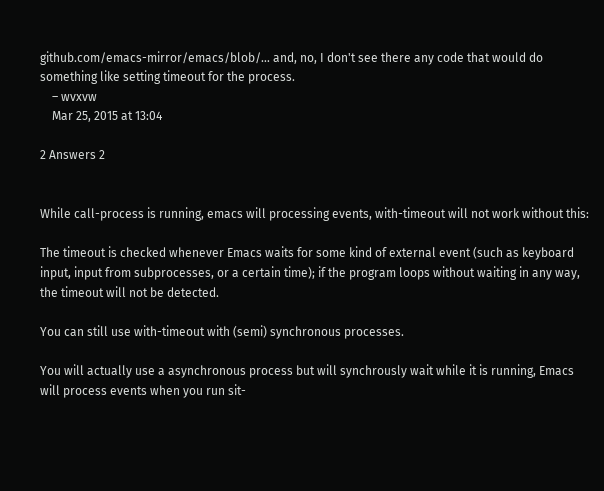github.com/emacs-mirror/emacs/blob/… and, no, I don't see there any code that would do something like setting timeout for the process.
    – wvxvw
    Mar 25, 2015 at 13:04

2 Answers 2


While call-process is running, emacs will processing events, with-timeout will not work without this:

The timeout is checked whenever Emacs waits for some kind of external event (such as keyboard input, input from subprocesses, or a certain time); if the program loops without waiting in any way, the timeout will not be detected.

You can still use with-timeout with (semi) synchronous processes.

You will actually use a asynchronous process but will synchrously wait while it is running, Emacs will process events when you run sit-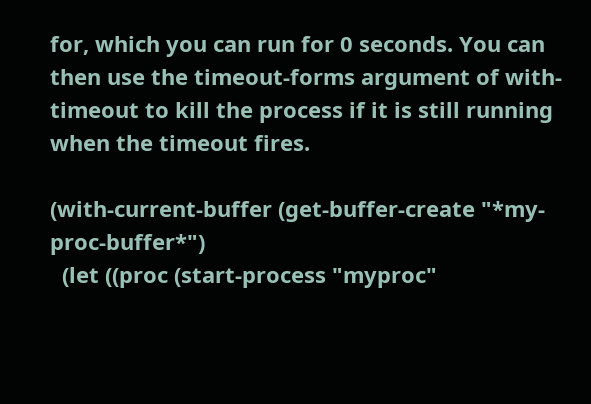for, which you can run for 0 seconds. You can then use the timeout-forms argument of with-timeout to kill the process if it is still running when the timeout fires.

(with-current-buffer (get-buffer-create "*my-proc-buffer*")
  (let ((proc (start-process "myproc"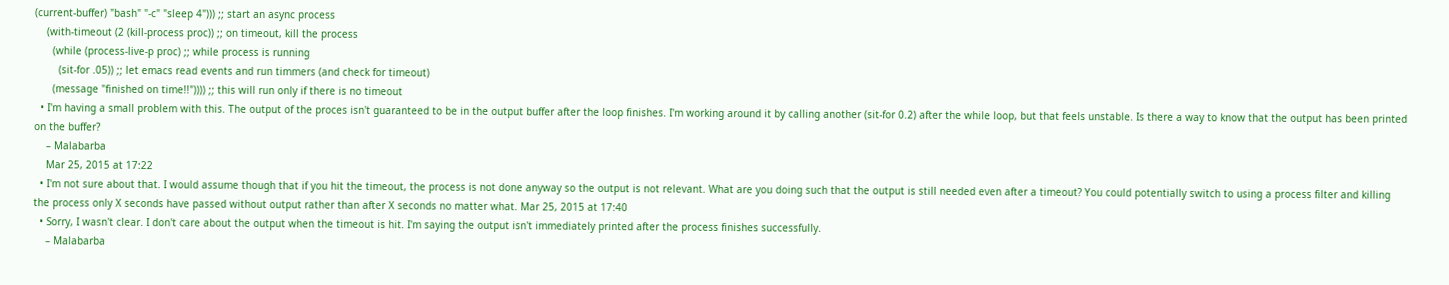(current-buffer) "bash" "-c" "sleep 4"))) ;; start an async process
    (with-timeout (2 (kill-process proc)) ;; on timeout, kill the process
      (while (process-live-p proc) ;; while process is running
        (sit-for .05)) ;; let emacs read events and run timmers (and check for timeout)
      (message "finished on time!!")))) ;; this will run only if there is no timeout
  • I'm having a small problem with this. The output of the proces isn't guaranteed to be in the output buffer after the loop finishes. I'm working around it by calling another (sit-for 0.2) after the while loop, but that feels unstable. Is there a way to know that the output has been printed on the buffer?
    – Malabarba
    Mar 25, 2015 at 17:22
  • I'm not sure about that. I would assume though that if you hit the timeout, the process is not done anyway so the output is not relevant. What are you doing such that the output is still needed even after a timeout? You could potentially switch to using a process filter and killing the process only X seconds have passed without output rather than after X seconds no matter what. Mar 25, 2015 at 17:40
  • Sorry, I wasn't clear. I don't care about the output when the timeout is hit. I'm saying the output isn't immediately printed after the process finishes successfully.
    – Malabarba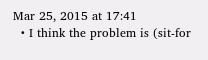Mar 25, 2015 at 17:41
  • I think the problem is (sit-for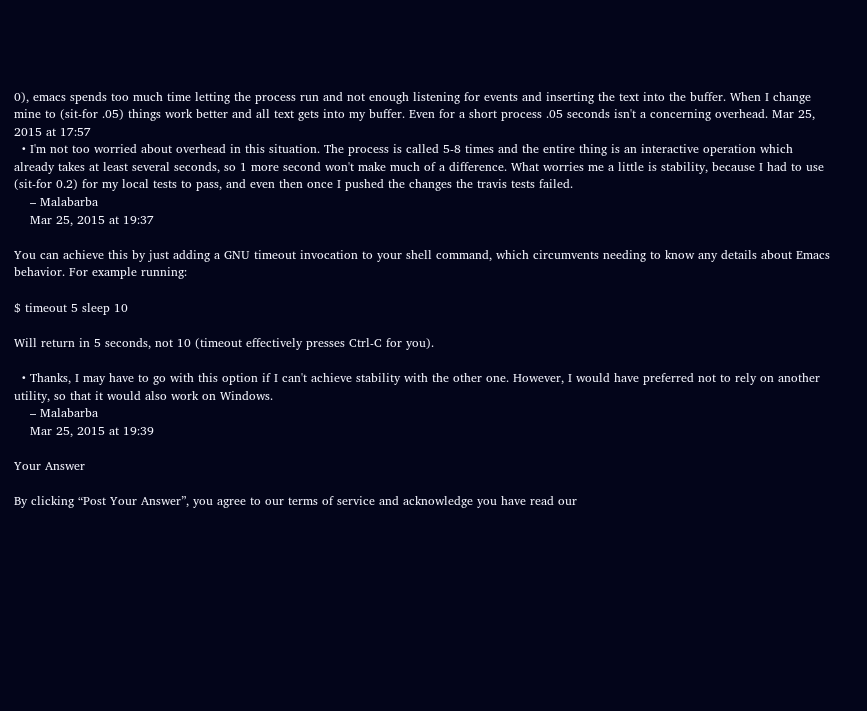0), emacs spends too much time letting the process run and not enough listening for events and inserting the text into the buffer. When I change mine to (sit-for .05) things work better and all text gets into my buffer. Even for a short process .05 seconds isn't a concerning overhead. Mar 25, 2015 at 17:57
  • I'm not too worried about overhead in this situation. The process is called 5-8 times and the entire thing is an interactive operation which already takes at least several seconds, so 1 more second won't make much of a difference. What worries me a little is stability, because I had to use (sit-for 0.2) for my local tests to pass, and even then once I pushed the changes the travis tests failed.
    – Malabarba
    Mar 25, 2015 at 19:37

You can achieve this by just adding a GNU timeout invocation to your shell command, which circumvents needing to know any details about Emacs behavior. For example running:

$ timeout 5 sleep 10

Will return in 5 seconds, not 10 (timeout effectively presses Ctrl-C for you).

  • Thanks, I may have to go with this option if I can't achieve stability with the other one. However, I would have preferred not to rely on another utility, so that it would also work on Windows.
    – Malabarba
    Mar 25, 2015 at 19:39

Your Answer

By clicking “Post Your Answer”, you agree to our terms of service and acknowledge you have read our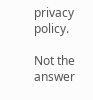privacy policy.

Not the answer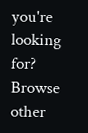you're looking for? Browse other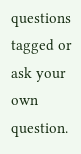questions tagged or ask your own question.